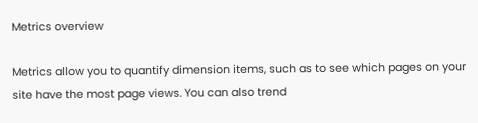Metrics overview

Metrics allow you to quantify dimension items, such as to see which pages on your site have the most page views. You can also trend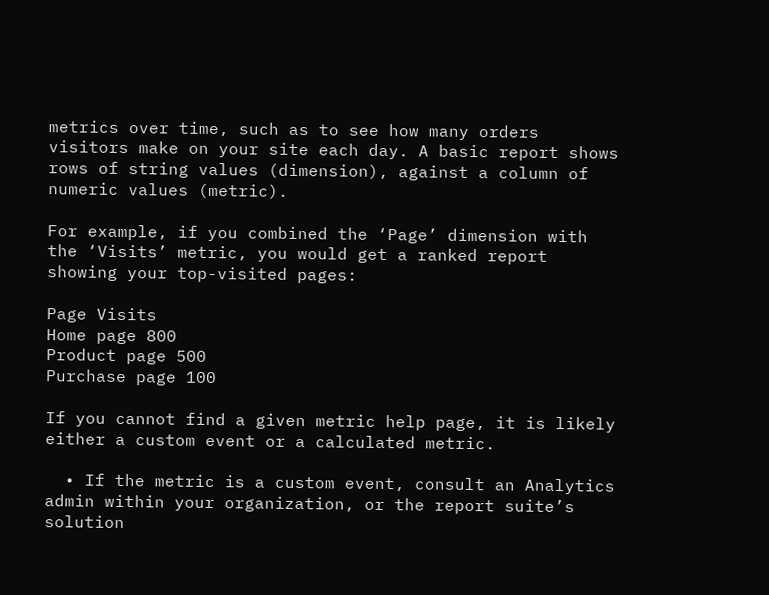metrics over time, such as to see how many orders visitors make on your site each day. A basic report shows rows of string values (dimension), against a column of numeric values (metric).

For example, if you combined the ‘Page’ dimension with the ‘Visits’ metric, you would get a ranked report showing your top-visited pages:

Page Visits
Home page 800
Product page 500
Purchase page 100

If you cannot find a given metric help page, it is likely either a custom event or a calculated metric.

  • If the metric is a custom event, consult an Analytics admin within your organization, or the report suite’s solution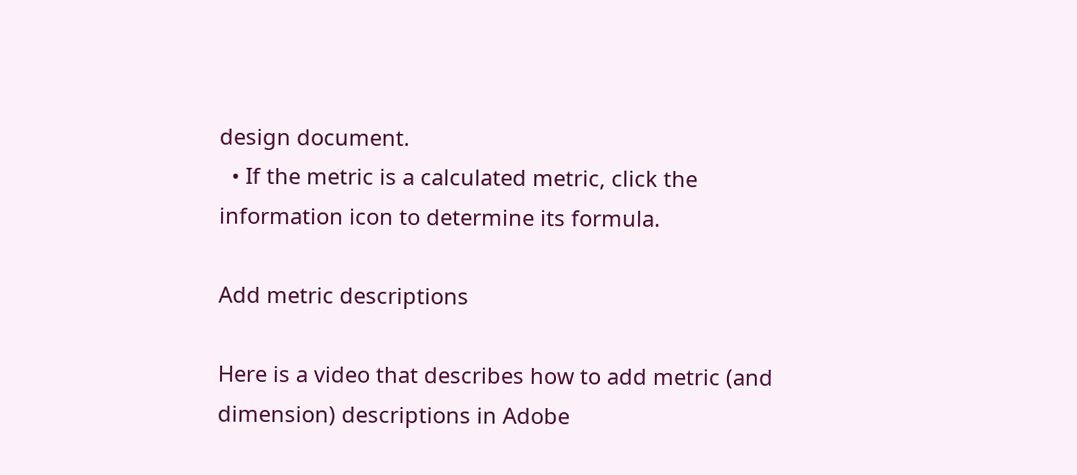design document.
  • If the metric is a calculated metric, click the information icon to determine its formula.

Add metric descriptions

Here is a video that describes how to add metric (and dimension) descriptions in Adobe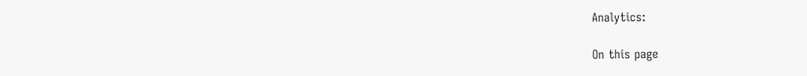Analytics:

On this page